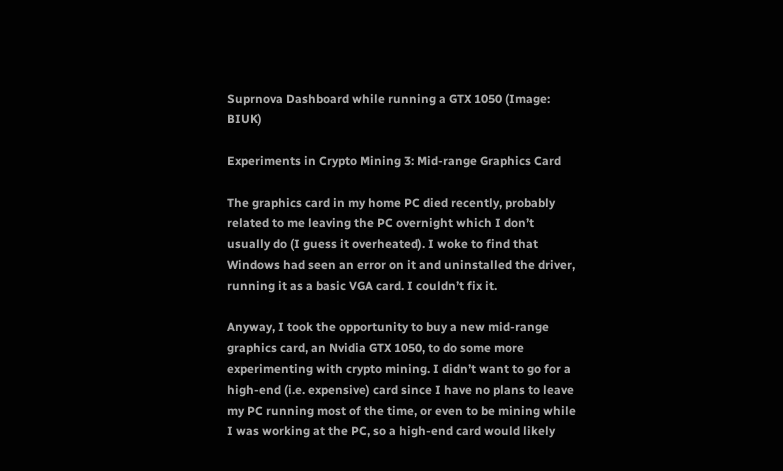Suprnova Dashboard while running a GTX 1050 (Image: BIUK)

Experiments in Crypto Mining 3: Mid-range Graphics Card

The graphics card in my home PC died recently, probably related to me leaving the PC overnight which I don’t usually do (I guess it overheated). I woke to find that Windows had seen an error on it and uninstalled the driver, running it as a basic VGA card. I couldn’t fix it.

Anyway, I took the opportunity to buy a new mid-range graphics card, an Nvidia GTX 1050, to do some more experimenting with crypto mining. I didn’t want to go for a high-end (i.e. expensive) card since I have no plans to leave my PC running most of the time, or even to be mining while I was working at the PC, so a high-end card would likely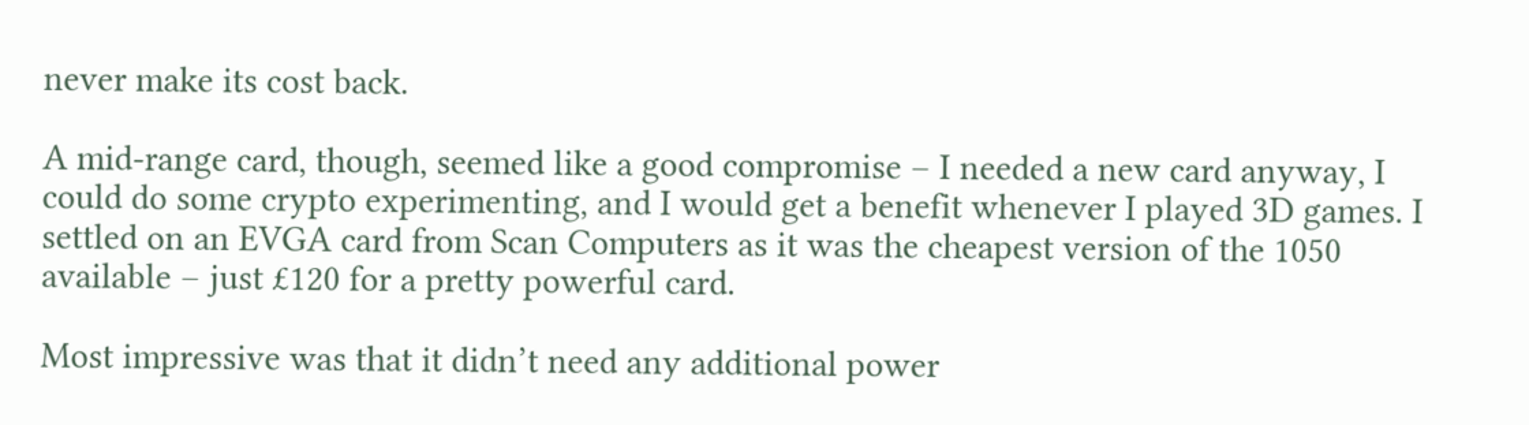never make its cost back.

A mid-range card, though, seemed like a good compromise – I needed a new card anyway, I could do some crypto experimenting, and I would get a benefit whenever I played 3D games. I settled on an EVGA card from Scan Computers as it was the cheapest version of the 1050 available – just £120 for a pretty powerful card.

Most impressive was that it didn’t need any additional power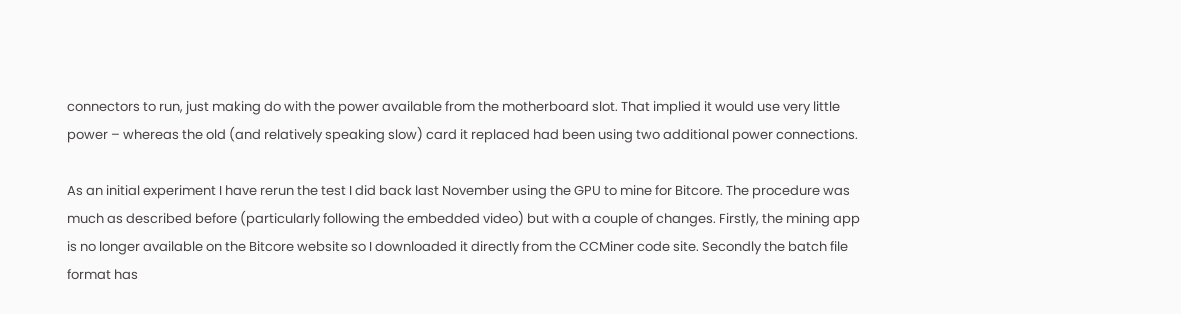connectors to run, just making do with the power available from the motherboard slot. That implied it would use very little power – whereas the old (and relatively speaking slow) card it replaced had been using two additional power connections.

As an initial experiment I have rerun the test I did back last November using the GPU to mine for Bitcore. The procedure was much as described before (particularly following the embedded video) but with a couple of changes. Firstly, the mining app is no longer available on the Bitcore website so I downloaded it directly from the CCMiner code site. Secondly the batch file format has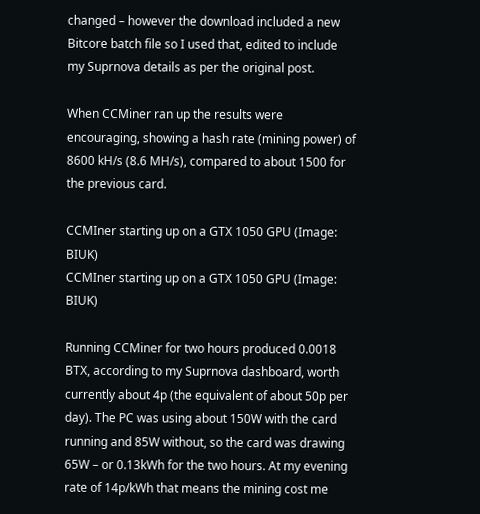changed – however the download included a new Bitcore batch file so I used that, edited to include my Suprnova details as per the original post.

When CCMiner ran up the results were encouraging, showing a hash rate (mining power) of  8600 kH/s (8.6 MH/s), compared to about 1500 for the previous card.

CCMIner starting up on a GTX 1050 GPU (Image: BIUK)
CCMIner starting up on a GTX 1050 GPU (Image: BIUK)

Running CCMiner for two hours produced 0.0018 BTX, according to my Suprnova dashboard, worth currently about 4p (the equivalent of about 50p per day). The PC was using about 150W with the card running and 85W without, so the card was drawing 65W – or 0.13kWh for the two hours. At my evening rate of 14p/kWh that means the mining cost me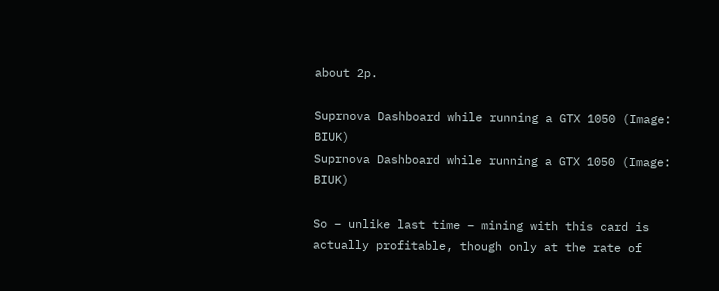about 2p.

Suprnova Dashboard while running a GTX 1050 (Image: BIUK)
Suprnova Dashboard while running a GTX 1050 (Image: BIUK)

So – unlike last time – mining with this card is actually profitable, though only at the rate of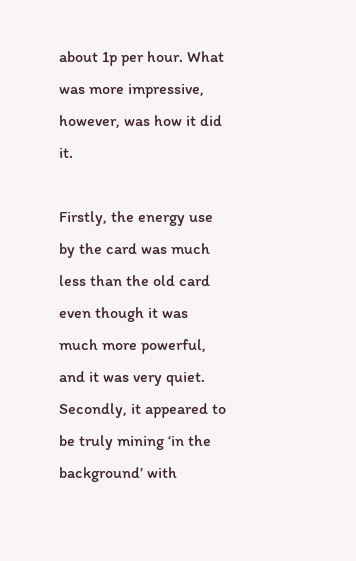about 1p per hour. What was more impressive, however, was how it did it.

Firstly, the energy use by the card was much less than the old card even though it was much more powerful, and it was very quiet. Secondly, it appeared to be truly mining ‘in the background’ with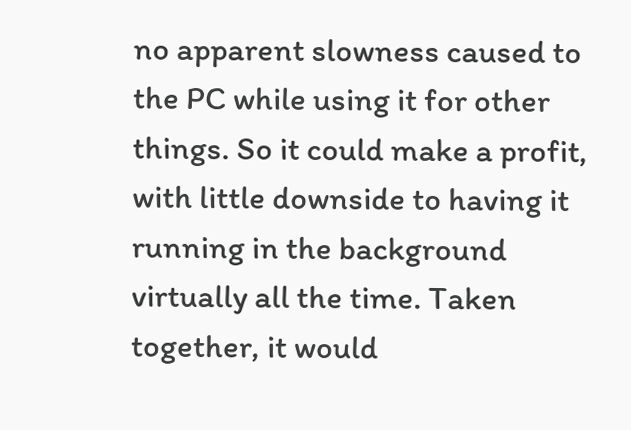no apparent slowness caused to the PC while using it for other things. So it could make a profit, with little downside to having it running in the background virtually all the time. Taken together, it would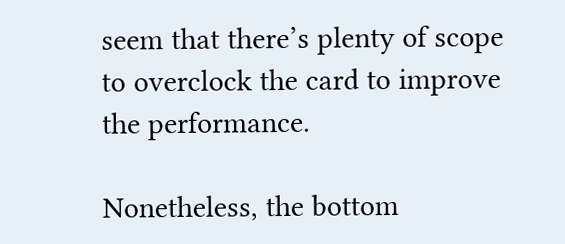seem that there’s plenty of scope to overclock the card to improve the performance.

Nonetheless, the bottom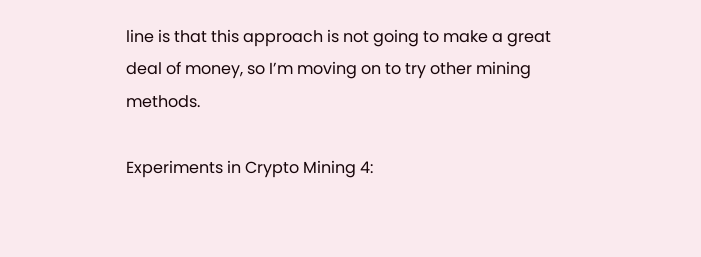line is that this approach is not going to make a great deal of money, so I’m moving on to try other mining methods.

Experiments in Crypto Mining 4: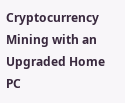Cryptocurrency Mining with an Upgraded Home PC